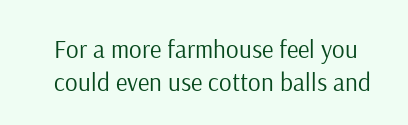For a more farmhouse feel you could even use cotton balls and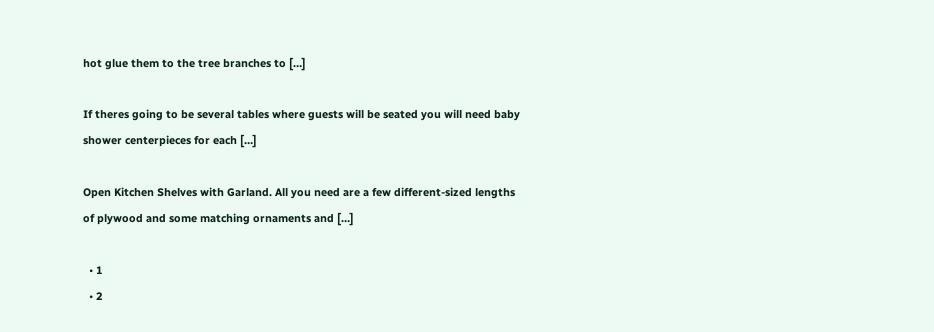hot glue them to the tree branches to […]

If theres going to be several tables where guests will be seated you will need baby shower centerpieces for each […]

Open Kitchen Shelves with Garland. All you need are a few different-sized lengths of plywood and some matching ornaments and […]

  • 1
  • 2